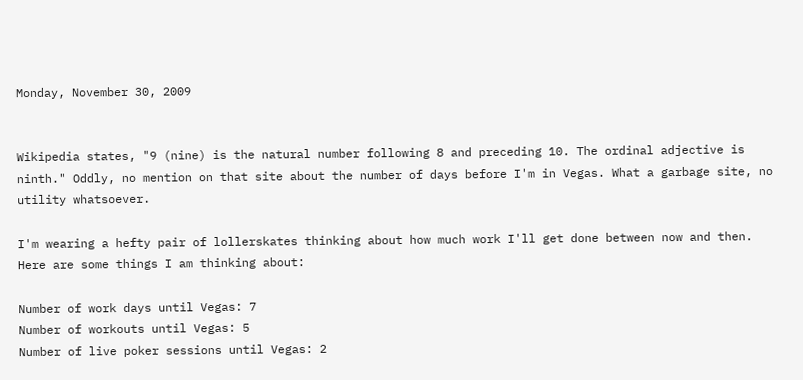Monday, November 30, 2009


Wikipedia states, "9 (nine) is the natural number following 8 and preceding 10. The ordinal adjective is ninth." Oddly, no mention on that site about the number of days before I'm in Vegas. What a garbage site, no utility whatsoever.

I'm wearing a hefty pair of lollerskates thinking about how much work I'll get done between now and then. Here are some things I am thinking about:

Number of work days until Vegas: 7
Number of workouts until Vegas: 5
Number of live poker sessions until Vegas: 2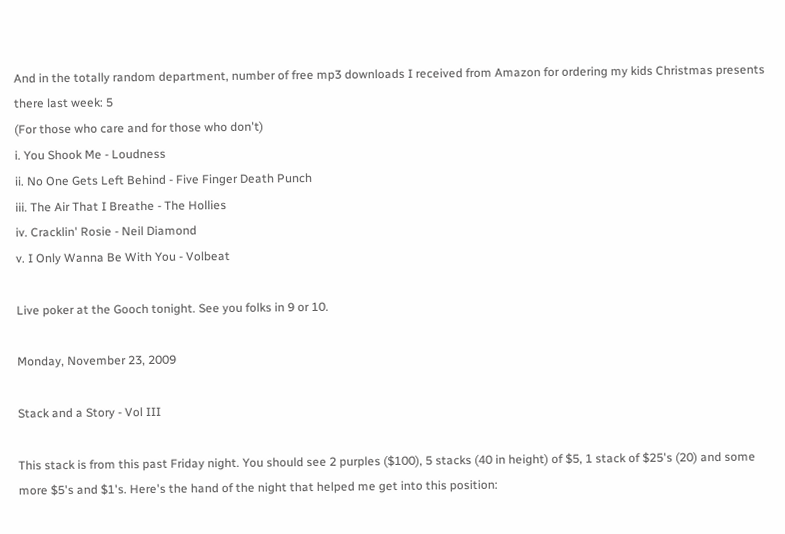And in the totally random department, number of free mp3 downloads I received from Amazon for ordering my kids Christmas presents there last week: 5
(For those who care and for those who don't)
i. You Shook Me - Loudness
ii. No One Gets Left Behind - Five Finger Death Punch
iii. The Air That I Breathe - The Hollies
iv. Cracklin' Rosie - Neil Diamond
v. I Only Wanna Be With You - Volbeat

Live poker at the Gooch tonight. See you folks in 9 or 10.

Monday, November 23, 2009

Stack and a Story - Vol III

This stack is from this past Friday night. You should see 2 purples ($100), 5 stacks (40 in height) of $5, 1 stack of $25's (20) and some more $5's and $1's. Here's the hand of the night that helped me get into this position: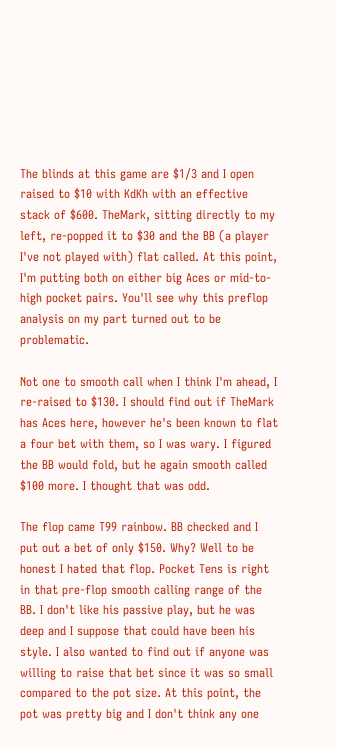The blinds at this game are $1/3 and I open raised to $10 with KdKh with an effective stack of $600. TheMark, sitting directly to my left, re-popped it to $30 and the BB (a player I've not played with) flat called. At this point, I'm putting both on either big Aces or mid-to-high pocket pairs. You'll see why this preflop analysis on my part turned out to be problematic.

Not one to smooth call when I think I'm ahead, I re-raised to $130. I should find out if TheMark has Aces here, however he's been known to flat a four bet with them, so I was wary. I figured the BB would fold, but he again smooth called $100 more. I thought that was odd.

The flop came T99 rainbow. BB checked and I put out a bet of only $150. Why? Well to be honest I hated that flop. Pocket Tens is right in that pre-flop smooth calling range of the BB. I don't like his passive play, but he was deep and I suppose that could have been his style. I also wanted to find out if anyone was willing to raise that bet since it was so small compared to the pot size. At this point, the pot was pretty big and I don't think any one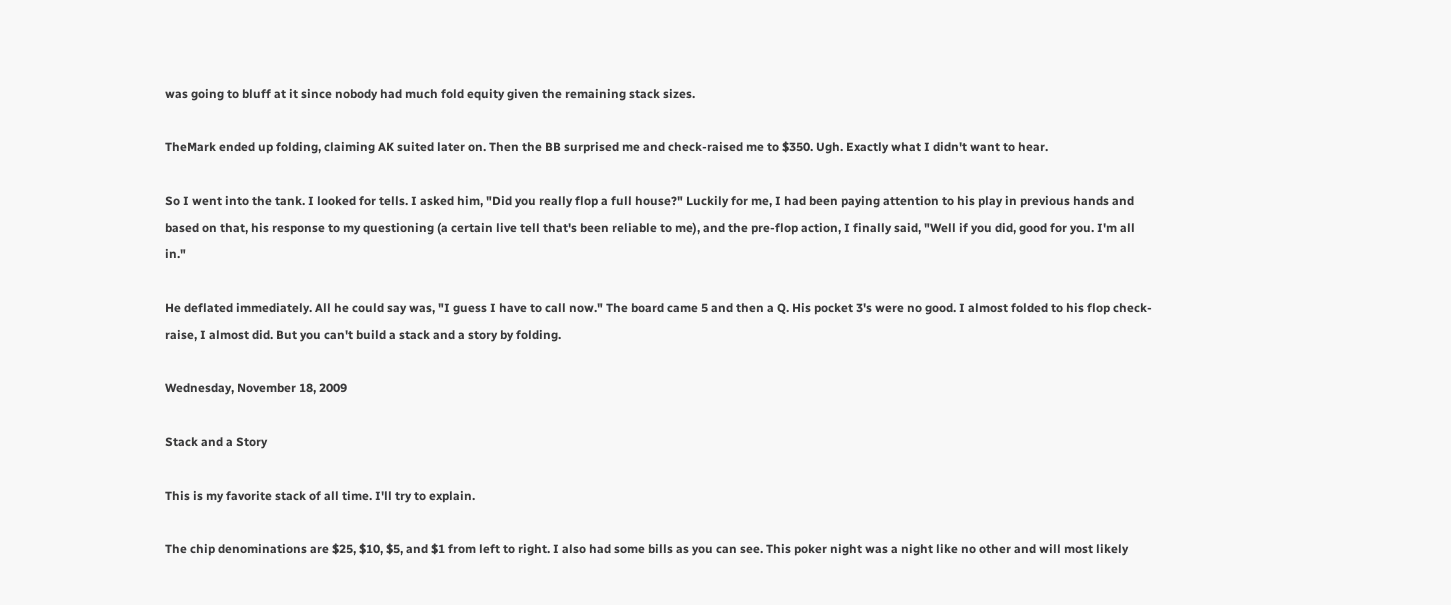was going to bluff at it since nobody had much fold equity given the remaining stack sizes.

TheMark ended up folding, claiming AK suited later on. Then the BB surprised me and check-raised me to $350. Ugh. Exactly what I didn't want to hear.

So I went into the tank. I looked for tells. I asked him, "Did you really flop a full house?" Luckily for me, I had been paying attention to his play in previous hands and based on that, his response to my questioning (a certain live tell that's been reliable to me), and the pre-flop action, I finally said, "Well if you did, good for you. I'm all in."

He deflated immediately. All he could say was, "I guess I have to call now." The board came 5 and then a Q. His pocket 3's were no good. I almost folded to his flop check-raise, I almost did. But you can't build a stack and a story by folding.

Wednesday, November 18, 2009

Stack and a Story

This is my favorite stack of all time. I'll try to explain.

The chip denominations are $25, $10, $5, and $1 from left to right. I also had some bills as you can see. This poker night was a night like no other and will most likely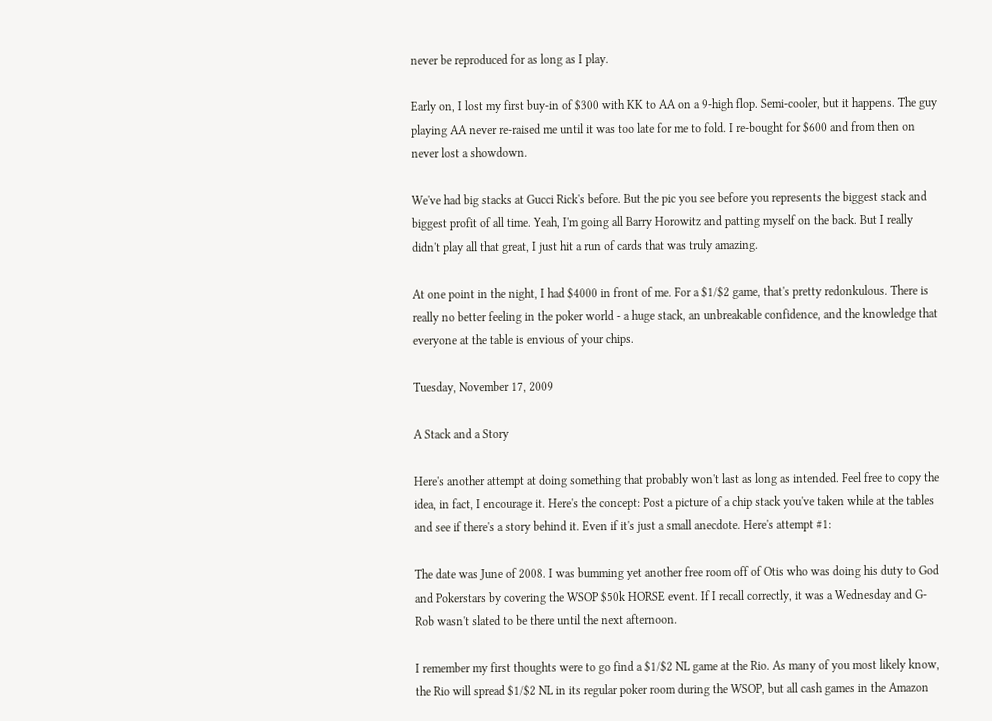never be reproduced for as long as I play.

Early on, I lost my first buy-in of $300 with KK to AA on a 9-high flop. Semi-cooler, but it happens. The guy playing AA never re-raised me until it was too late for me to fold. I re-bought for $600 and from then on never lost a showdown.

We've had big stacks at Gucci Rick's before. But the pic you see before you represents the biggest stack and biggest profit of all time. Yeah, I'm going all Barry Horowitz and patting myself on the back. But I really didn't play all that great, I just hit a run of cards that was truly amazing.

At one point in the night, I had $4000 in front of me. For a $1/$2 game, that's pretty redonkulous. There is really no better feeling in the poker world - a huge stack, an unbreakable confidence, and the knowledge that everyone at the table is envious of your chips.

Tuesday, November 17, 2009

A Stack and a Story

Here's another attempt at doing something that probably won't last as long as intended. Feel free to copy the idea, in fact, I encourage it. Here's the concept: Post a picture of a chip stack you've taken while at the tables and see if there's a story behind it. Even if it's just a small anecdote. Here's attempt #1:

The date was June of 2008. I was bumming yet another free room off of Otis who was doing his duty to God and Pokerstars by covering the WSOP $50k HORSE event. If I recall correctly, it was a Wednesday and G-Rob wasn't slated to be there until the next afternoon.

I remember my first thoughts were to go find a $1/$2 NL game at the Rio. As many of you most likely know, the Rio will spread $1/$2 NL in its regular poker room during the WSOP, but all cash games in the Amazon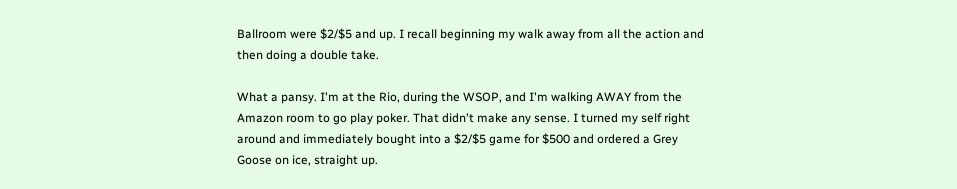Ballroom were $2/$5 and up. I recall beginning my walk away from all the action and then doing a double take.

What a pansy. I'm at the Rio, during the WSOP, and I'm walking AWAY from the Amazon room to go play poker. That didn't make any sense. I turned my self right around and immediately bought into a $2/$5 game for $500 and ordered a Grey Goose on ice, straight up.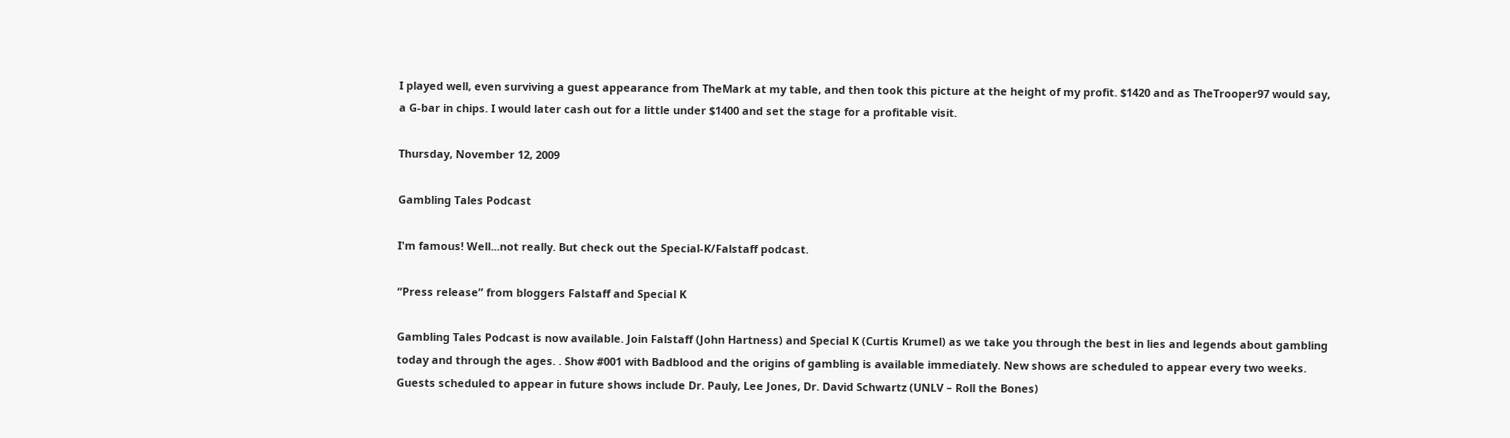I played well, even surviving a guest appearance from TheMark at my table, and then took this picture at the height of my profit. $1420 and as TheTrooper97 would say, a G-bar in chips. I would later cash out for a little under $1400 and set the stage for a profitable visit.

Thursday, November 12, 2009

Gambling Tales Podcast

I'm famous! Well...not really. But check out the Special-K/Falstaff podcast.

“Press release” from bloggers Falstaff and Special K

Gambling Tales Podcast is now available. Join Falstaff (John Hartness) and Special K (Curtis Krumel) as we take you through the best in lies and legends about gambling today and through the ages. . Show #001 with Badblood and the origins of gambling is available immediately. New shows are scheduled to appear every two weeks. Guests scheduled to appear in future shows include Dr. Pauly, Lee Jones, Dr. David Schwartz (UNLV – Roll the Bones)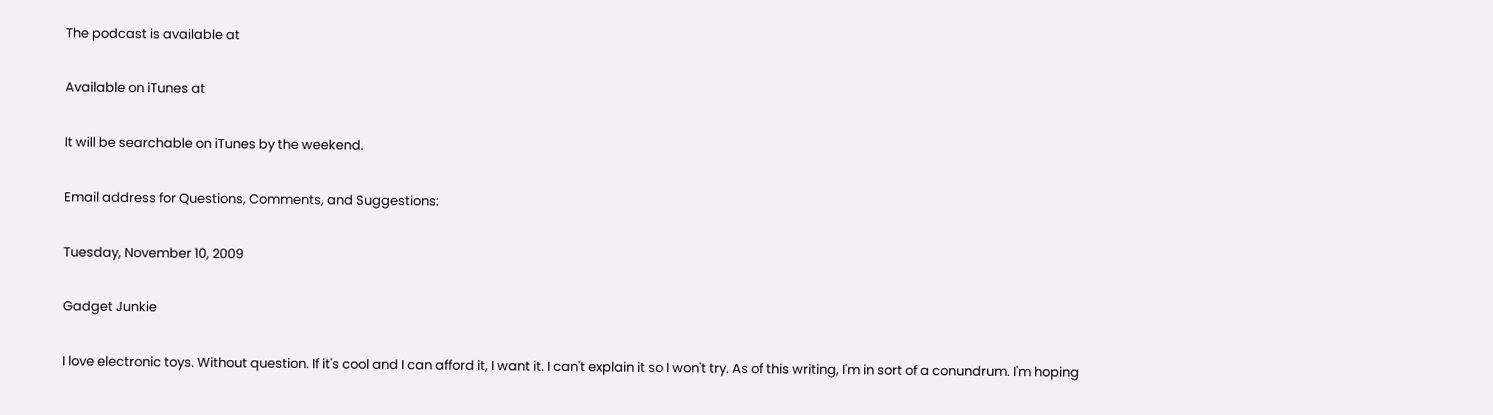The podcast is available at

Available on iTunes at

It will be searchable on iTunes by the weekend.

Email address for Questions, Comments, and Suggestions:

Tuesday, November 10, 2009

Gadget Junkie

I love electronic toys. Without question. If it's cool and I can afford it, I want it. I can't explain it so I won't try. As of this writing, I'm in sort of a conundrum. I'm hoping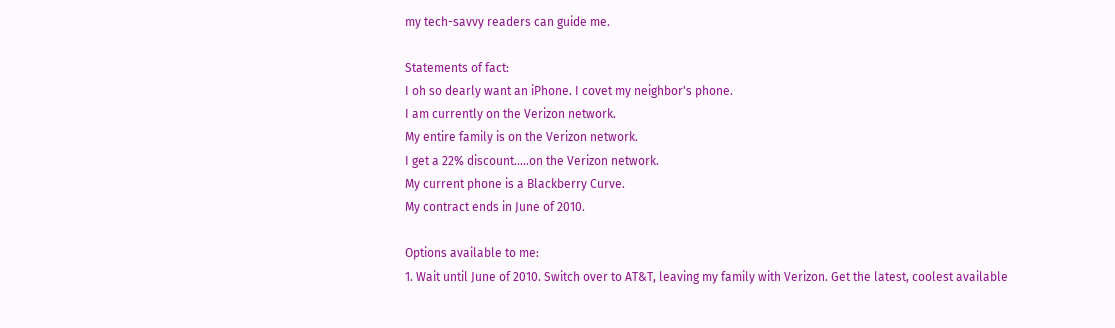my tech-savvy readers can guide me.

Statements of fact:
I oh so dearly want an iPhone. I covet my neighbor's phone.
I am currently on the Verizon network.
My entire family is on the Verizon network.
I get a 22% discount.....on the Verizon network.
My current phone is a Blackberry Curve.
My contract ends in June of 2010.

Options available to me:
1. Wait until June of 2010. Switch over to AT&T, leaving my family with Verizon. Get the latest, coolest available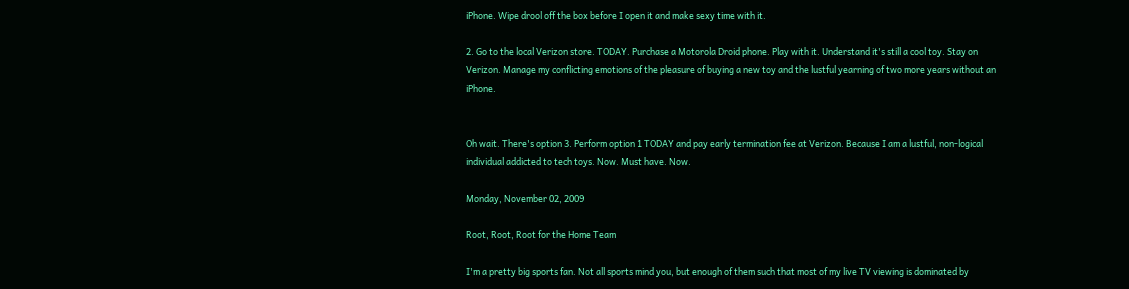iPhone. Wipe drool off the box before I open it and make sexy time with it.

2. Go to the local Verizon store. TODAY. Purchase a Motorola Droid phone. Play with it. Understand it's still a cool toy. Stay on Verizon. Manage my conflicting emotions of the pleasure of buying a new toy and the lustful yearning of two more years without an iPhone.


Oh wait. There's option 3. Perform option 1 TODAY and pay early termination fee at Verizon. Because I am a lustful, non-logical individual addicted to tech toys. Now. Must have. Now.

Monday, November 02, 2009

Root, Root, Root for the Home Team

I'm a pretty big sports fan. Not all sports mind you, but enough of them such that most of my live TV viewing is dominated by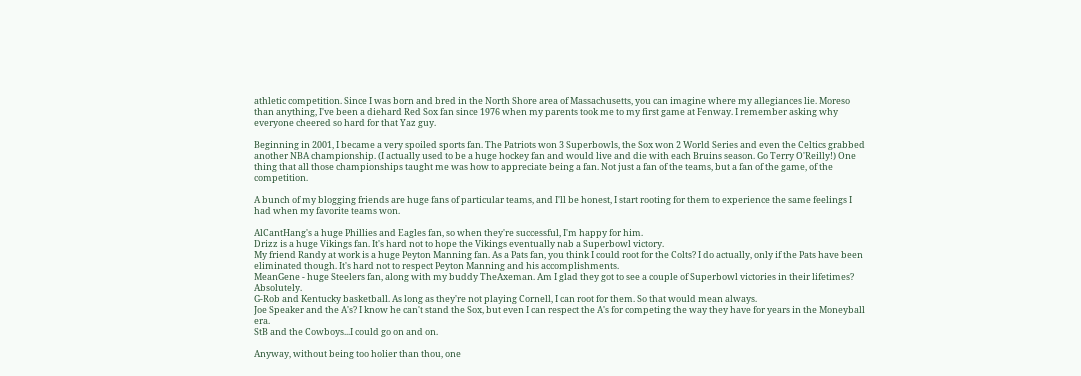athletic competition. Since I was born and bred in the North Shore area of Massachusetts, you can imagine where my allegiances lie. Moreso than anything, I've been a diehard Red Sox fan since 1976 when my parents took me to my first game at Fenway. I remember asking why everyone cheered so hard for that Yaz guy.

Beginning in 2001, I became a very spoiled sports fan. The Patriots won 3 Superbowls, the Sox won 2 World Series and even the Celtics grabbed another NBA championship. (I actually used to be a huge hockey fan and would live and die with each Bruins season. Go Terry O'Reilly!) One thing that all those championships taught me was how to appreciate being a fan. Not just a fan of the teams, but a fan of the game, of the competition.

A bunch of my blogging friends are huge fans of particular teams, and I'll be honest, I start rooting for them to experience the same feelings I had when my favorite teams won.

AlCantHang's a huge Phillies and Eagles fan, so when they're successful, I'm happy for him.
Drizz is a huge Vikings fan. It's hard not to hope the Vikings eventually nab a Superbowl victory.
My friend Randy at work is a huge Peyton Manning fan. As a Pats fan, you think I could root for the Colts? I do actually, only if the Pats have been eliminated though. It's hard not to respect Peyton Manning and his accomplishments.
MeanGene - huge Steelers fan, along with my buddy TheAxeman. Am I glad they got to see a couple of Superbowl victories in their lifetimes? Absolutely.
G-Rob and Kentucky basketball. As long as they're not playing Cornell, I can root for them. So that would mean always.
Joe Speaker and the A's? I know he can't stand the Sox, but even I can respect the A's for competing the way they have for years in the Moneyball era.
StB and the Cowboys...I could go on and on.

Anyway, without being too holier than thou, one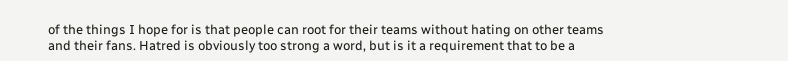of the things I hope for is that people can root for their teams without hating on other teams and their fans. Hatred is obviously too strong a word, but is it a requirement that to be a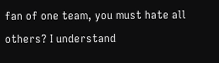fan of one team, you must hate all others? I understand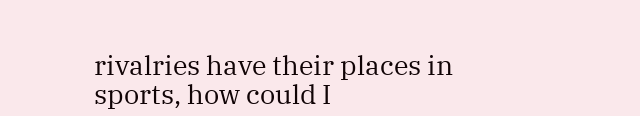rivalries have their places in sports, how could I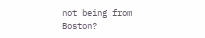not being from Boston?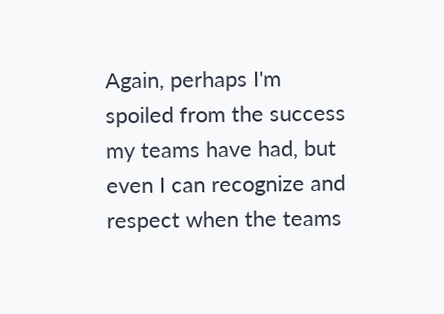Again, perhaps I'm spoiled from the success my teams have had, but even I can recognize and respect when the teams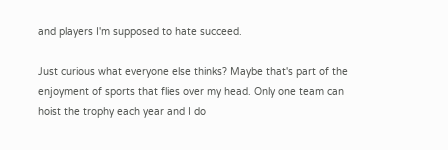and players I'm supposed to hate succeed.

Just curious what everyone else thinks? Maybe that's part of the enjoyment of sports that flies over my head. Only one team can hoist the trophy each year and I do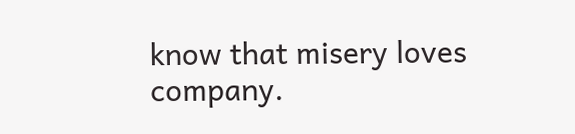know that misery loves company.